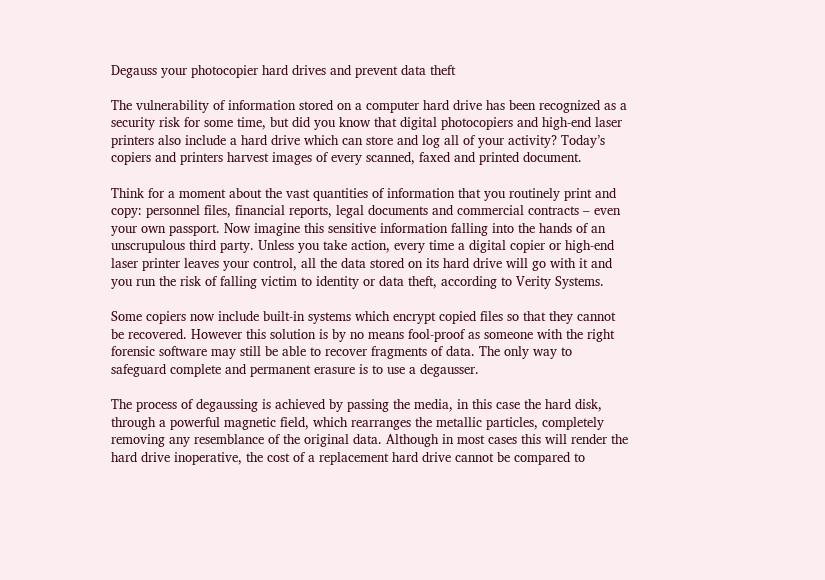Degauss your photocopier hard drives and prevent data theft

The vulnerability of information stored on a computer hard drive has been recognized as a security risk for some time, but did you know that digital photocopiers and high-end laser printers also include a hard drive which can store and log all of your activity? Today’s copiers and printers harvest images of every scanned, faxed and printed document.

Think for a moment about the vast quantities of information that you routinely print and copy: personnel files, financial reports, legal documents and commercial contracts – even your own passport. Now imagine this sensitive information falling into the hands of an unscrupulous third party. Unless you take action, every time a digital copier or high-end laser printer leaves your control, all the data stored on its hard drive will go with it and you run the risk of falling victim to identity or data theft, according to Verity Systems.

Some copiers now include built-in systems which encrypt copied files so that they cannot be recovered. However this solution is by no means fool-proof as someone with the right forensic software may still be able to recover fragments of data. The only way to safeguard complete and permanent erasure is to use a degausser.

The process of degaussing is achieved by passing the media, in this case the hard disk, through a powerful magnetic field, which rearranges the metallic particles, completely removing any resemblance of the original data. Although in most cases this will render the hard drive inoperative, the cost of a replacement hard drive cannot be compared to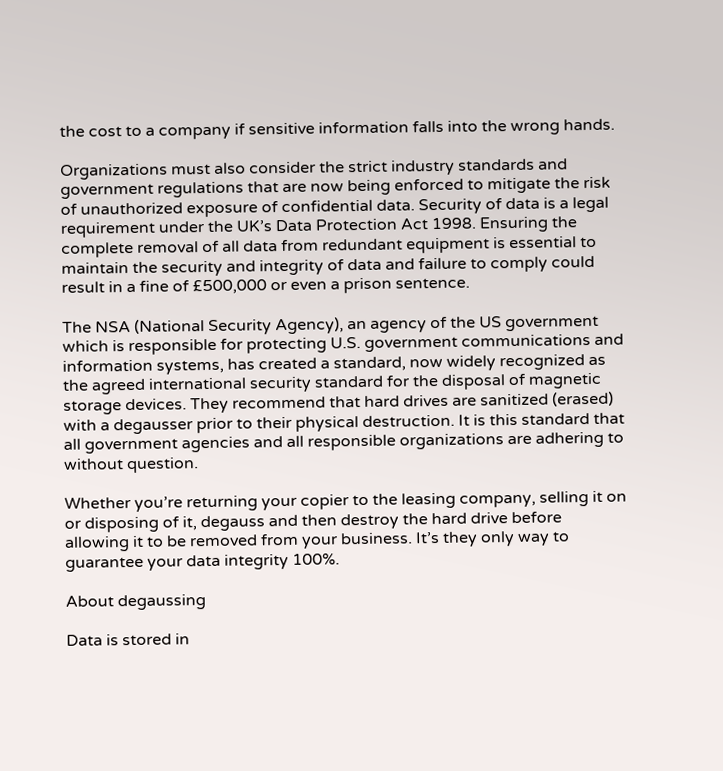the cost to a company if sensitive information falls into the wrong hands.

Organizations must also consider the strict industry standards and government regulations that are now being enforced to mitigate the risk of unauthorized exposure of confidential data. Security of data is a legal requirement under the UK’s Data Protection Act 1998. Ensuring the complete removal of all data from redundant equipment is essential to maintain the security and integrity of data and failure to comply could result in a fine of £500,000 or even a prison sentence.

The NSA (National Security Agency), an agency of the US government which is responsible for protecting U.S. government communications and information systems, has created a standard, now widely recognized as the agreed international security standard for the disposal of magnetic storage devices. They recommend that hard drives are sanitized (erased) with a degausser prior to their physical destruction. It is this standard that all government agencies and all responsible organizations are adhering to without question.

Whether you’re returning your copier to the leasing company, selling it on or disposing of it, degauss and then destroy the hard drive before allowing it to be removed from your business. It’s they only way to guarantee your data integrity 100%.

About degaussing

Data is stored in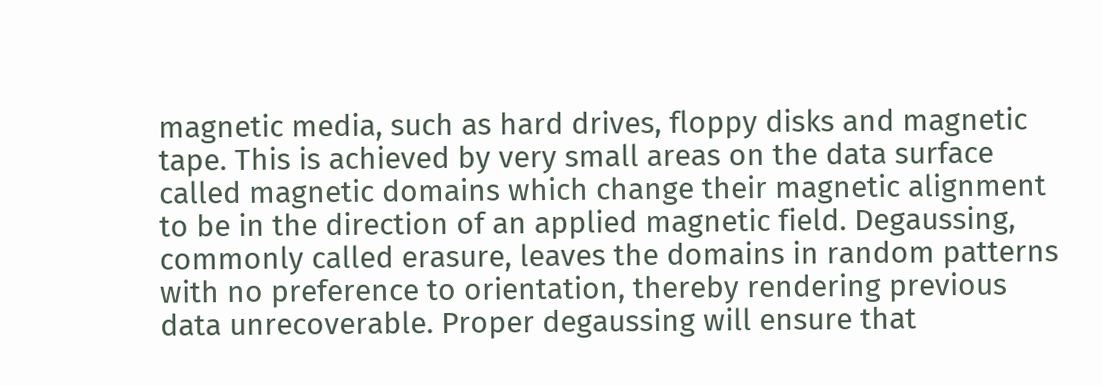magnetic media, such as hard drives, floppy disks and magnetic tape. This is achieved by very small areas on the data surface called magnetic domains which change their magnetic alignment to be in the direction of an applied magnetic field. Degaussing, commonly called erasure, leaves the domains in random patterns with no preference to orientation, thereby rendering previous data unrecoverable. Proper degaussing will ensure that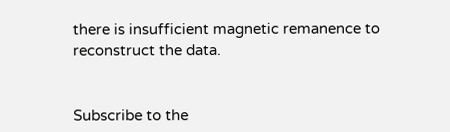there is insufficient magnetic remanence to reconstruct the data.


Subscribe to the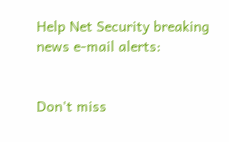Help Net Security breaking news e-mail alerts:


Don't miss